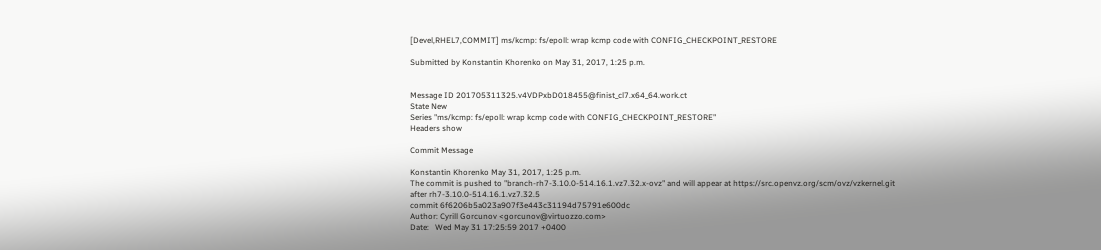[Devel,RHEL7,COMMIT] ms/kcmp: fs/epoll: wrap kcmp code with CONFIG_CHECKPOINT_RESTORE

Submitted by Konstantin Khorenko on May 31, 2017, 1:25 p.m.


Message ID 201705311325.v4VDPxbD018455@finist_cl7.x64_64.work.ct
State New
Series "ms/kcmp: fs/epoll: wrap kcmp code with CONFIG_CHECKPOINT_RESTORE"
Headers show

Commit Message

Konstantin Khorenko May 31, 2017, 1:25 p.m.
The commit is pushed to "branch-rh7-3.10.0-514.16.1.vz7.32.x-ovz" and will appear at https://src.openvz.org/scm/ovz/vzkernel.git
after rh7-3.10.0-514.16.1.vz7.32.5
commit 6f6206b5a023a907f3e443c31194d75791e600dc
Author: Cyrill Gorcunov <gorcunov@virtuozzo.com>
Date:   Wed May 31 17:25:59 2017 +0400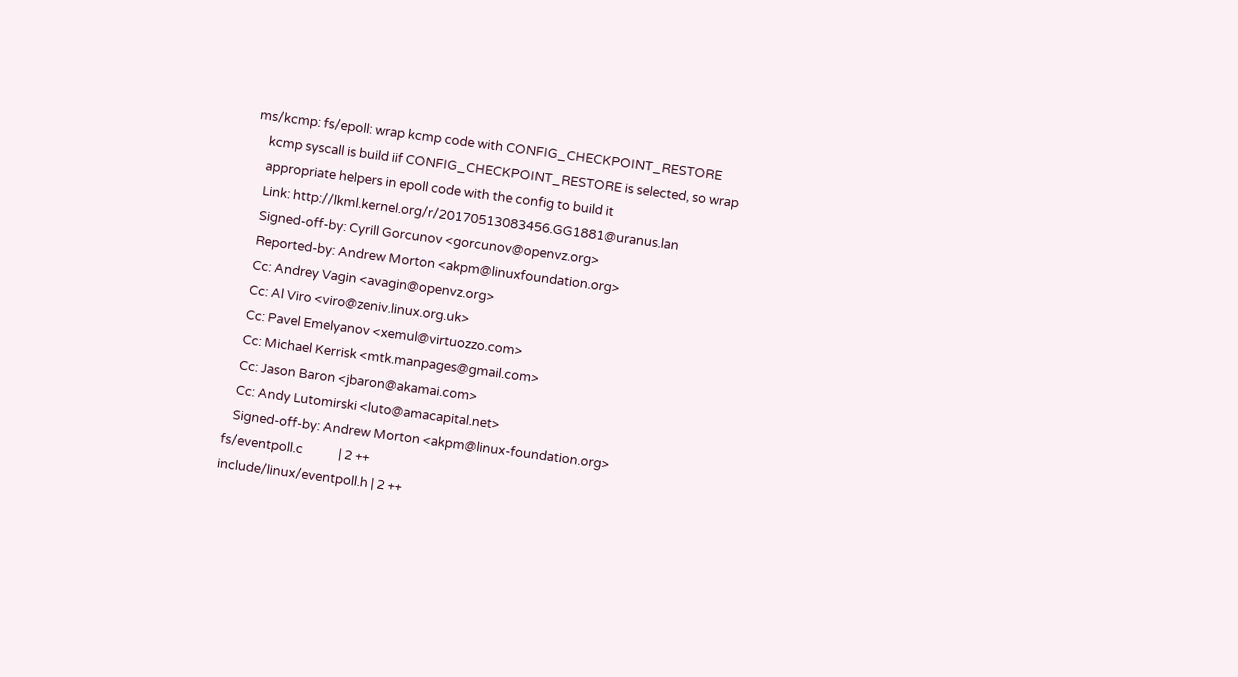ms/kcmp: fs/epoll: wrap kcmp code with CONFIG_CHECKPOINT_RESTORE
    kcmp syscall is build iif CONFIG_CHECKPOINT_RESTORE is selected, so wrap
    appropriate helpers in epoll code with the config to build it
    Link: http://lkml.kernel.org/r/20170513083456.GG1881@uranus.lan
    Signed-off-by: Cyrill Gorcunov <gorcunov@openvz.org>
    Reported-by: Andrew Morton <akpm@linuxfoundation.org>
    Cc: Andrey Vagin <avagin@openvz.org>
    Cc: Al Viro <viro@zeniv.linux.org.uk>
    Cc: Pavel Emelyanov <xemul@virtuozzo.com>
    Cc: Michael Kerrisk <mtk.manpages@gmail.com>
    Cc: Jason Baron <jbaron@akamai.com>
    Cc: Andy Lutomirski <luto@amacapital.net>
    Signed-off-by: Andrew Morton <akpm@linux-foundation.org>
 fs/eventpoll.c            | 2 ++
 include/linux/eventpoll.h | 2 ++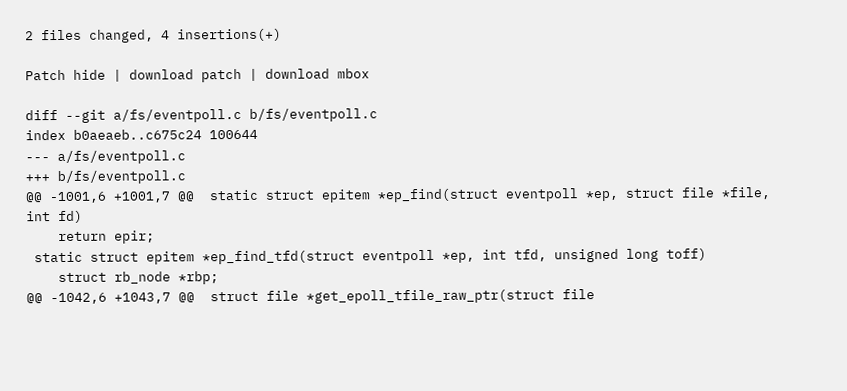2 files changed, 4 insertions(+)

Patch hide | download patch | download mbox

diff --git a/fs/eventpoll.c b/fs/eventpoll.c
index b0aeaeb..c675c24 100644
--- a/fs/eventpoll.c
+++ b/fs/eventpoll.c
@@ -1001,6 +1001,7 @@  static struct epitem *ep_find(struct eventpoll *ep, struct file *file, int fd)
    return epir;
 static struct epitem *ep_find_tfd(struct eventpoll *ep, int tfd, unsigned long toff)
    struct rb_node *rbp;
@@ -1042,6 +1043,7 @@  struct file *get_epoll_tfile_raw_ptr(struct file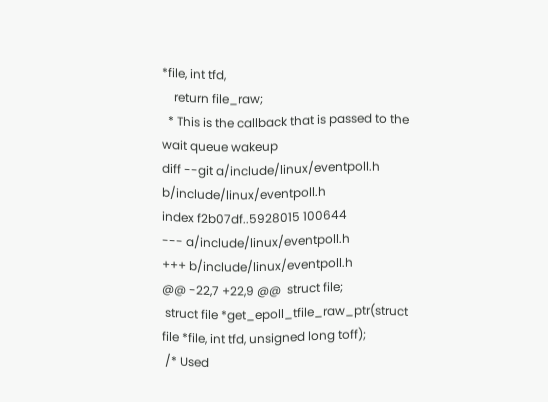*file, int tfd,
    return file_raw;
  * This is the callback that is passed to the wait queue wakeup
diff --git a/include/linux/eventpoll.h b/include/linux/eventpoll.h
index f2b07df..5928015 100644
--- a/include/linux/eventpoll.h
+++ b/include/linux/eventpoll.h
@@ -22,7 +22,9 @@  struct file;
 struct file *get_epoll_tfile_raw_ptr(struct file *file, int tfd, unsigned long toff);
 /* Used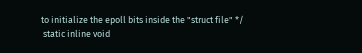to initialize the epoll bits inside the "struct file" */
 static inline void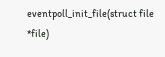eventpoll_init_file(struct file *file)